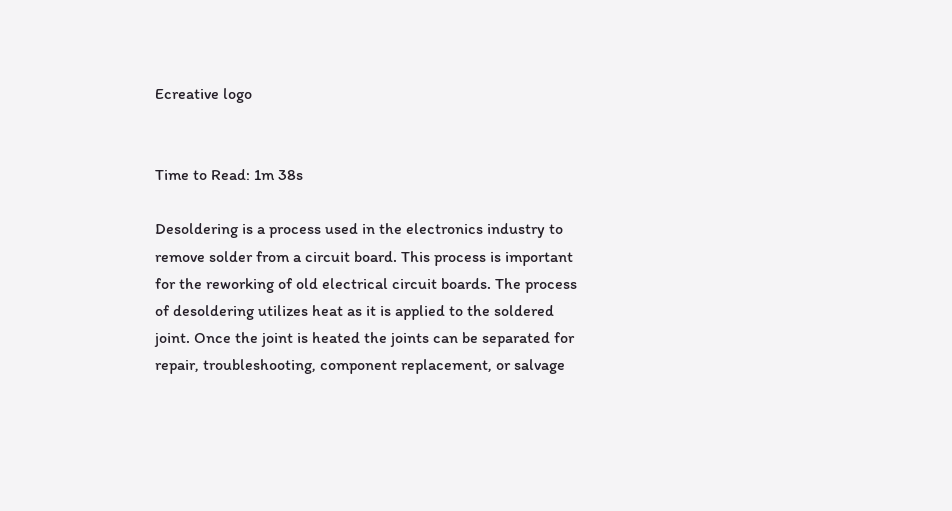Ecreative logo


Time to Read: 1m 38s

Desoldering is a process used in the electronics industry to remove solder from a circuit board. This process is important for the reworking of old electrical circuit boards. The process of desoldering utilizes heat as it is applied to the soldered joint. Once the joint is heated the joints can be separated for repair, troubleshooting, component replacement, or salvage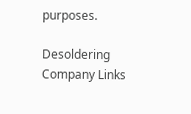purposes.

Desoldering Company Links